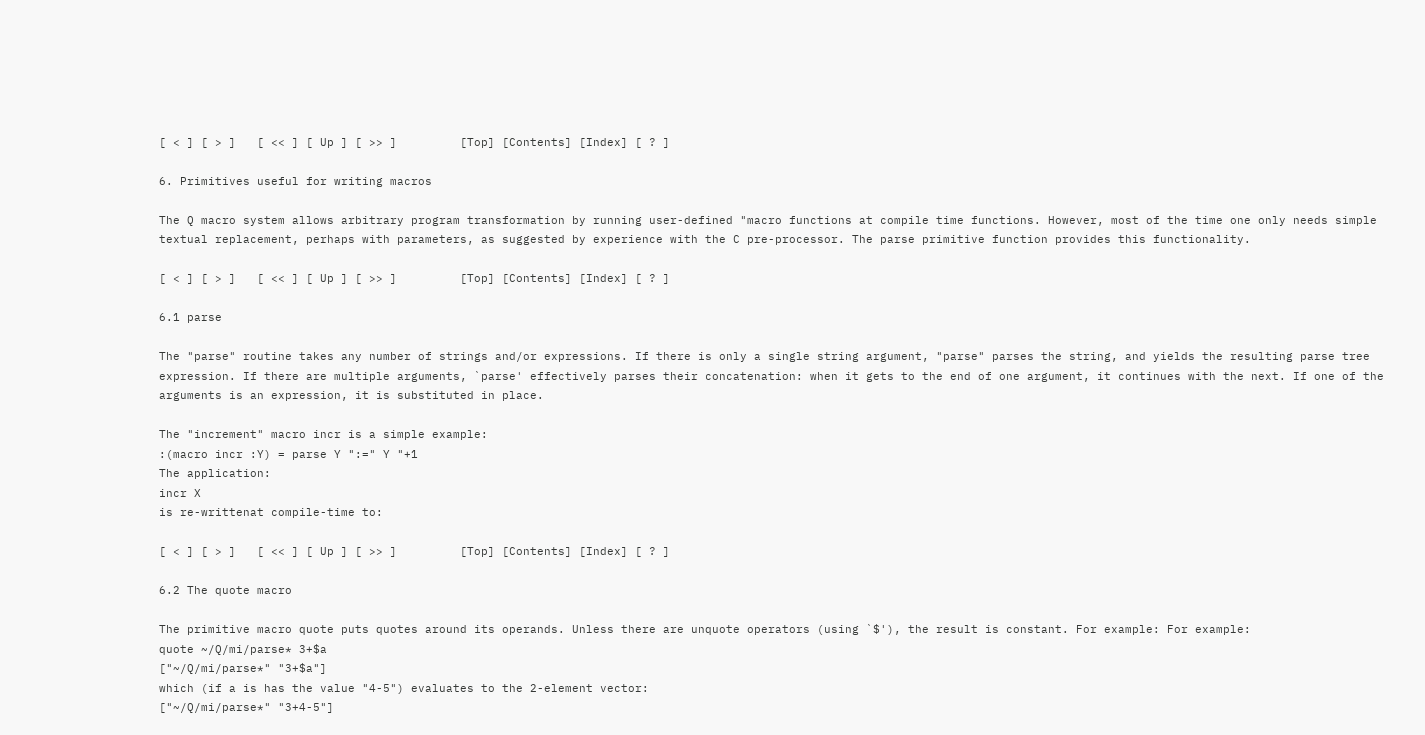[ < ] [ > ]   [ << ] [ Up ] [ >> ]         [Top] [Contents] [Index] [ ? ]

6. Primitives useful for writing macros

The Q macro system allows arbitrary program transformation by running user-defined "macro functions at compile time functions. However, most of the time one only needs simple textual replacement, perhaps with parameters, as suggested by experience with the C pre-processor. The parse primitive function provides this functionality.

[ < ] [ > ]   [ << ] [ Up ] [ >> ]         [Top] [Contents] [Index] [ ? ]

6.1 parse

The "parse" routine takes any number of strings and/or expressions. If there is only a single string argument, "parse" parses the string, and yields the resulting parse tree expression. If there are multiple arguments, `parse' effectively parses their concatenation: when it gets to the end of one argument, it continues with the next. If one of the arguments is an expression, it is substituted in place.

The "increment" macro incr is a simple example:
:(macro incr :Y) = parse Y ":=" Y "+1
The application:
incr X
is re-writtenat compile-time to:

[ < ] [ > ]   [ << ] [ Up ] [ >> ]         [Top] [Contents] [Index] [ ? ]

6.2 The quote macro

The primitive macro quote puts quotes around its operands. Unless there are unquote operators (using `$'), the result is constant. For example: For example:
quote ~/Q/mi/parse* 3+$a
["~/Q/mi/parse*" "3+$a"]
which (if a is has the value "4-5") evaluates to the 2-element vector:
["~/Q/mi/parse*" "3+4-5"]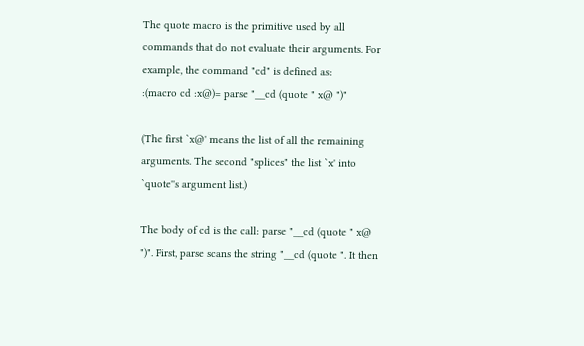The quote macro is the primitive used by all commands that do not evaluate their arguments. For example, the command "cd" is defined as:
:(macro cd :x@)= parse "__cd (quote " x@ ")"

(The first `x@' means the list of all the remaining arguments. The second "splices" the list `x' into `quote''s argument list.)

The body of cd is the call: parse "__cd (quote " x@ ")". First, parse scans the string "__cd (quote ". It then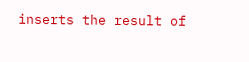inserts the result of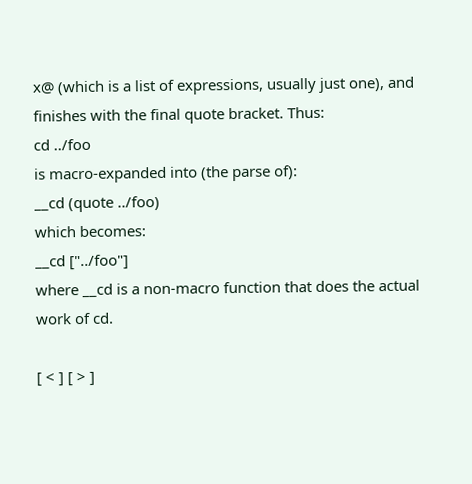x@ (which is a list of expressions, usually just one), and finishes with the final quote bracket. Thus:
cd ../foo
is macro-expanded into (the parse of):
__cd (quote ../foo)
which becomes:
__cd ["../foo"]
where __cd is a non-macro function that does the actual work of cd.

[ < ] [ > ]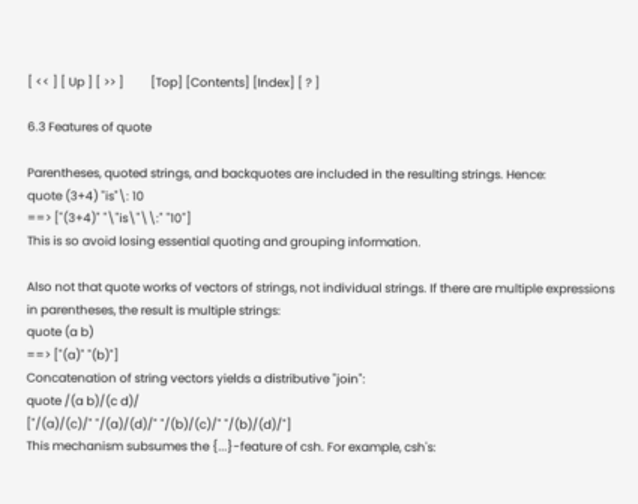[ << ] [ Up ] [ >> ]         [Top] [Contents] [Index] [ ? ]

6.3 Features of quote

Parentheses, quoted strings, and backquotes are included in the resulting strings. Hence:
quote (3+4) "is"\: 10
==> ["(3+4)" "\"is\"\\:" "10"]
This is so avoid losing essential quoting and grouping information.

Also not that quote works of vectors of strings, not individual strings. If there are multiple expressions in parentheses, the result is multiple strings:
quote (a b)
==> ["(a)" "(b)"]
Concatenation of string vectors yields a distributive "join":
quote /(a b)/(c d)/
["/(a)/(c)/" "/(a)/(d)/" "/(b)/(c)/" "/(b)/(d)/"]
This mechanism subsumes the {...}-feature of csh. For example, csh's: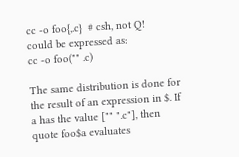cc -o foo{,.c}  # csh, not Q!
could be expressed as:
cc -o foo("" .c)

The same distribution is done for the result of an expression in $. If a has the value ["" ".c"], then quote foo$a evaluates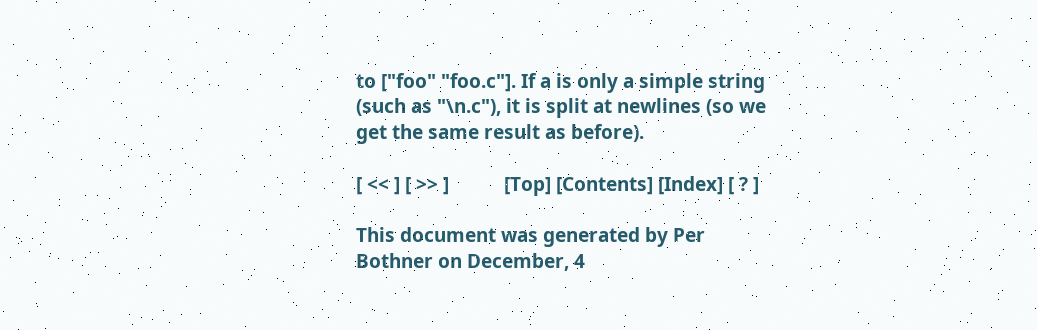to ["foo" "foo.c"]. If a is only a simple string (such as "\n.c"), it is split at newlines (so we get the same result as before).

[ << ] [ >> ]           [Top] [Contents] [Index] [ ? ]

This document was generated by Per Bothner on December, 4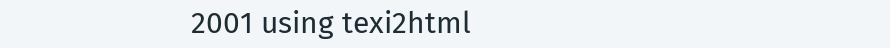2001 using texi2html